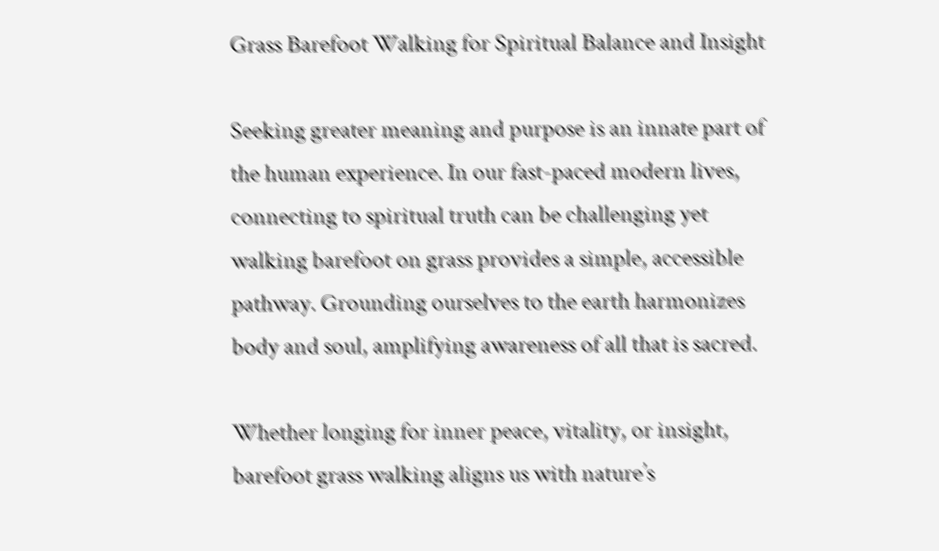Grass Barefoot Walking for Spiritual Balance and Insight

Seeking greater meaning and purpose is an innate part of the human experience. In our fast-paced modern lives, connecting to spiritual truth can be challenging yet walking barefoot on grass provides a simple, accessible pathway. Grounding ourselves to the earth harmonizes body and soul, amplifying awareness of all that is sacred.

Whether longing for inner peace, vitality, or insight, barefoot grass walking aligns us with nature’s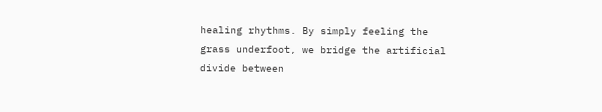healing rhythms. By simply feeling the grass underfoot, we bridge the artificial divide between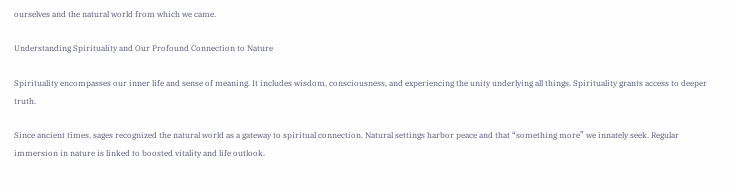ourselves and the natural world from which we came.

Understanding Spirituality and Our Profound Connection to Nature

Spirituality encompasses our inner life and sense of meaning. It includes wisdom, consciousness, and experiencing the unity underlying all things. Spirituality grants access to deeper truth.

Since ancient times, sages recognized the natural world as a gateway to spiritual connection. Natural settings harbor peace and that “something more” we innately seek. Regular immersion in nature is linked to boosted vitality and life outlook.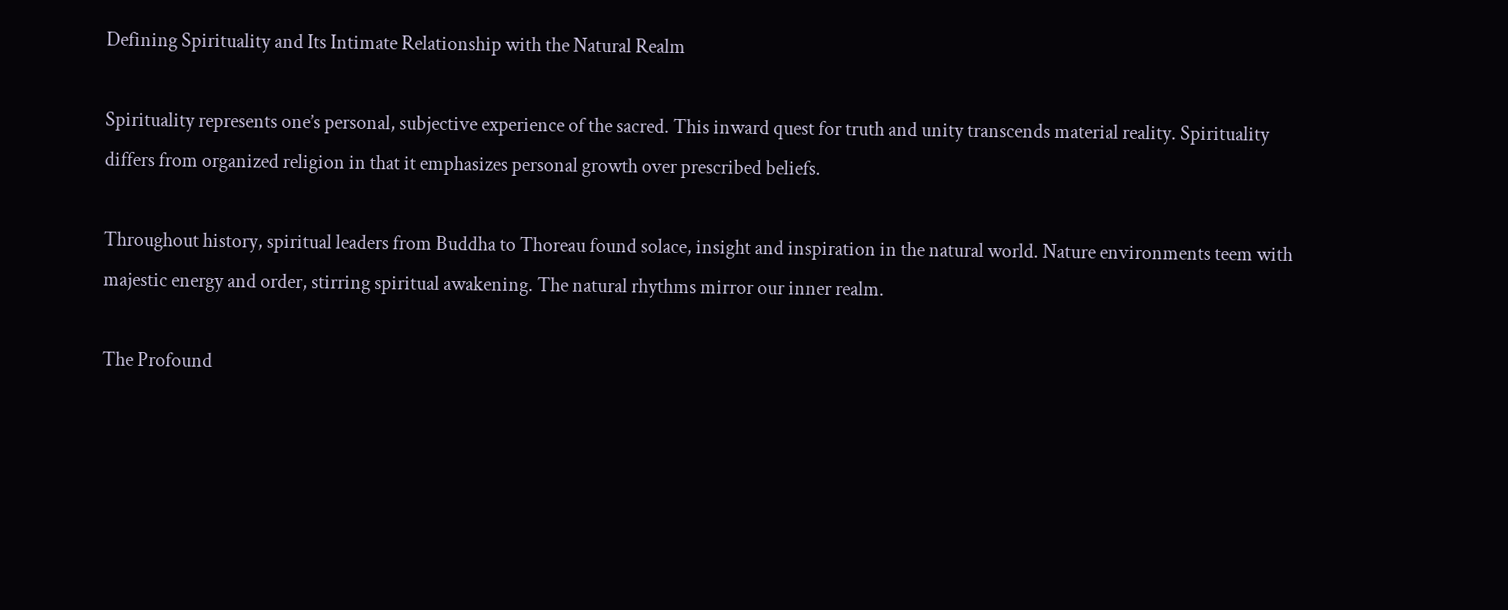Defining Spirituality and Its Intimate Relationship with the Natural Realm

Spirituality represents one’s personal, subjective experience of the sacred. This inward quest for truth and unity transcends material reality. Spirituality differs from organized religion in that it emphasizes personal growth over prescribed beliefs.

Throughout history, spiritual leaders from Buddha to Thoreau found solace, insight and inspiration in the natural world. Nature environments teem with majestic energy and order, stirring spiritual awakening. The natural rhythms mirror our inner realm.

The Profound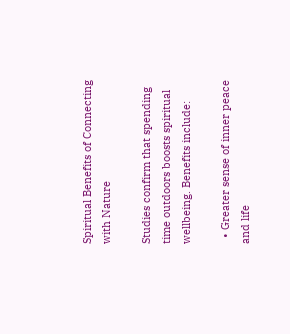Spiritual Benefits of Connecting with Nature

Studies confirm that spending time outdoors boosts spiritual wellbeing. Benefits include:

  • Greater sense of inner peace and life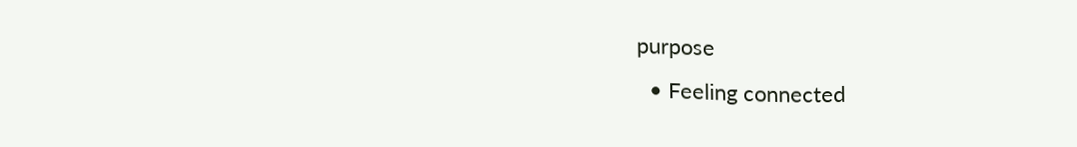purpose
  • Feeling connected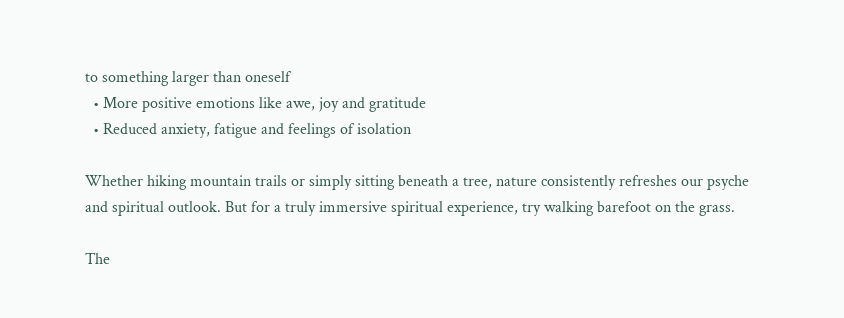to something larger than oneself
  • More positive emotions like awe, joy and gratitude
  • Reduced anxiety, fatigue and feelings of isolation

Whether hiking mountain trails or simply sitting beneath a tree, nature consistently refreshes our psyche and spiritual outlook. But for a truly immersive spiritual experience, try walking barefoot on the grass.

The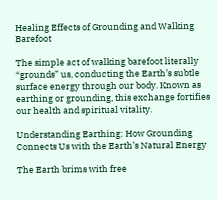Healing Effects of Grounding and Walking Barefoot

The simple act of walking barefoot literally “grounds” us, conducting the Earth’s subtle surface energy through our body. Known as earthing or grounding, this exchange fortifies our health and spiritual vitality.

Understanding Earthing: How Grounding Connects Us with the Earth’s Natural Energy

The Earth brims with free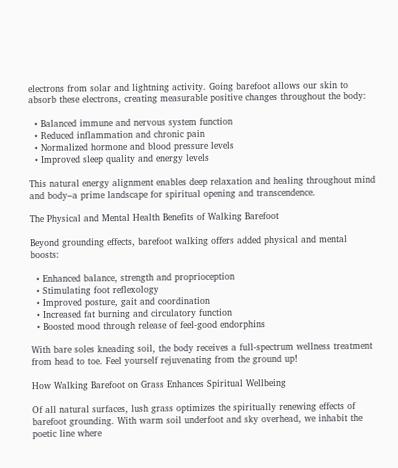electrons from solar and lightning activity. Going barefoot allows our skin to absorb these electrons, creating measurable positive changes throughout the body:

  • Balanced immune and nervous system function
  • Reduced inflammation and chronic pain
  • Normalized hormone and blood pressure levels
  • Improved sleep quality and energy levels

This natural energy alignment enables deep relaxation and healing throughout mind and body–a prime landscape for spiritual opening and transcendence.

The Physical and Mental Health Benefits of Walking Barefoot

Beyond grounding effects, barefoot walking offers added physical and mental boosts:

  • Enhanced balance, strength and proprioception
  • Stimulating foot reflexology
  • Improved posture, gait and coordination
  • Increased fat burning and circulatory function
  • Boosted mood through release of feel-good endorphins

With bare soles kneading soil, the body receives a full-spectrum wellness treatment from head to toe. Feel yourself rejuvenating from the ground up!

How Walking Barefoot on Grass Enhances Spiritual Wellbeing

Of all natural surfaces, lush grass optimizes the spiritually renewing effects of barefoot grounding. With warm soil underfoot and sky overhead, we inhabit the poetic line where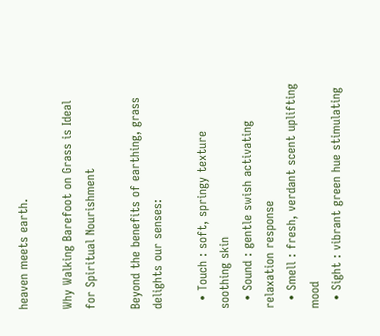heaven meets earth.

Why Walking Barefoot on Grass is Ideal for Spiritual Nourishment

Beyond the benefits of earthing, grass delights our senses:

  • Touch : soft, springy texture soothing skin
  • Sound : gentle swish activating relaxation response
  • Smell : fresh, verdant scent uplifting mood
  • Sight : vibrant green hue stimulating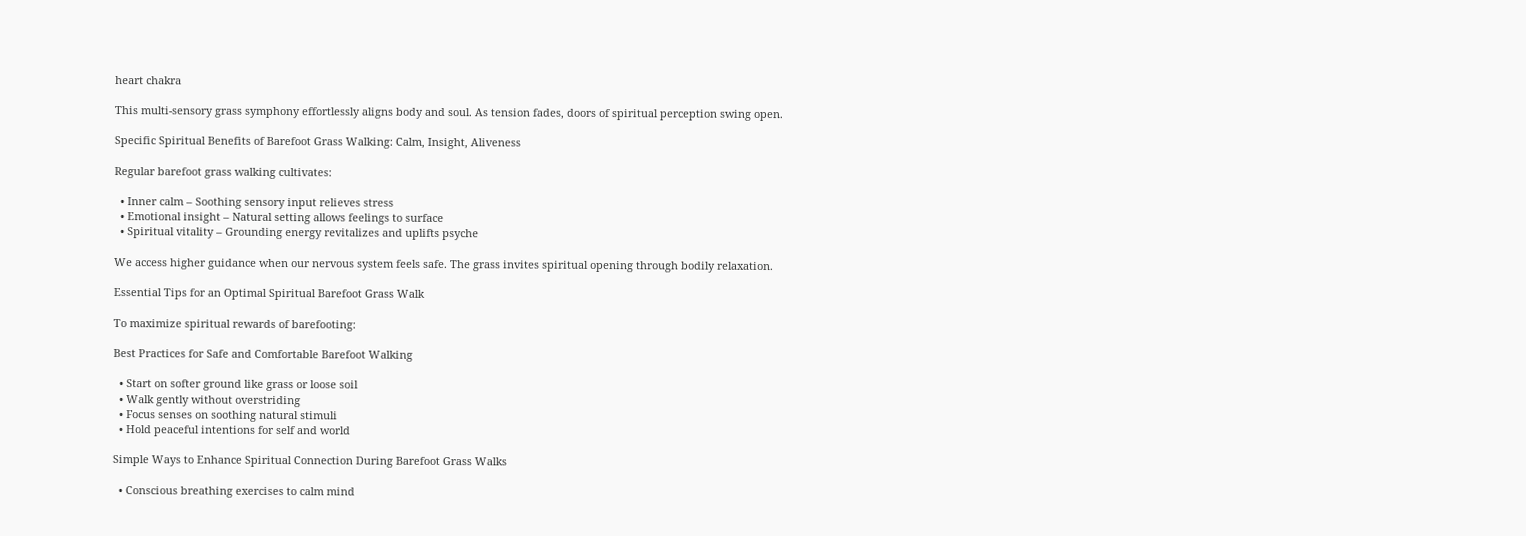heart chakra

This multi-sensory grass symphony effortlessly aligns body and soul. As tension fades, doors of spiritual perception swing open.

Specific Spiritual Benefits of Barefoot Grass Walking: Calm, Insight, Aliveness

Regular barefoot grass walking cultivates:

  • Inner calm – Soothing sensory input relieves stress
  • Emotional insight – Natural setting allows feelings to surface
  • Spiritual vitality – Grounding energy revitalizes and uplifts psyche

We access higher guidance when our nervous system feels safe. The grass invites spiritual opening through bodily relaxation.

Essential Tips for an Optimal Spiritual Barefoot Grass Walk

To maximize spiritual rewards of barefooting:

Best Practices for Safe and Comfortable Barefoot Walking

  • Start on softer ground like grass or loose soil
  • Walk gently without overstriding
  • Focus senses on soothing natural stimuli
  • Hold peaceful intentions for self and world

Simple Ways to Enhance Spiritual Connection During Barefoot Grass Walks

  • Conscious breathing exercises to calm mind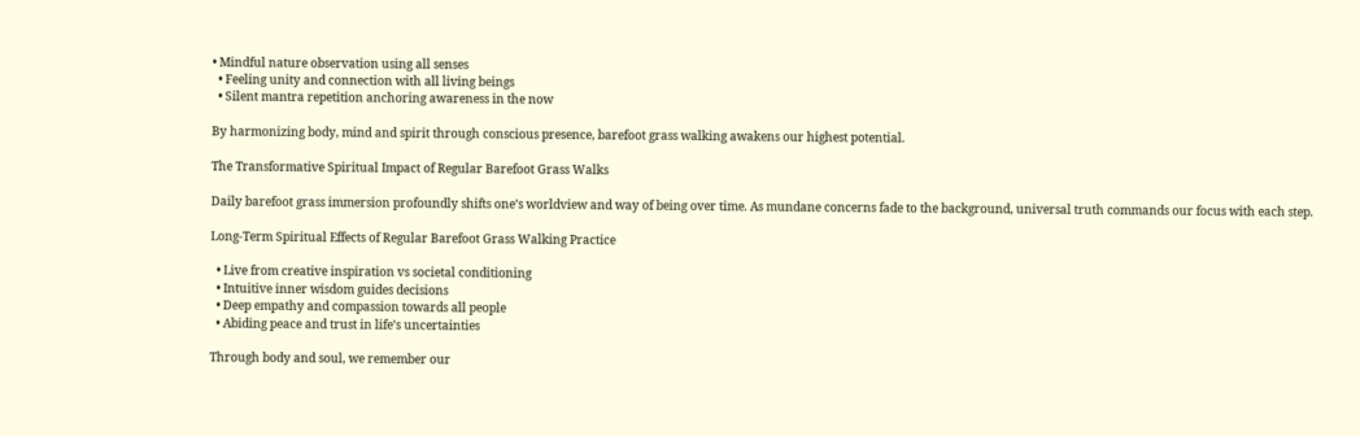• Mindful nature observation using all senses
  • Feeling unity and connection with all living beings
  • Silent mantra repetition anchoring awareness in the now

By harmonizing body, mind and spirit through conscious presence, barefoot grass walking awakens our highest potential.

The Transformative Spiritual Impact of Regular Barefoot Grass Walks

Daily barefoot grass immersion profoundly shifts one’s worldview and way of being over time. As mundane concerns fade to the background, universal truth commands our focus with each step.

Long-Term Spiritual Effects of Regular Barefoot Grass Walking Practice

  • Live from creative inspiration vs societal conditioning
  • Intuitive inner wisdom guides decisions
  • Deep empathy and compassion towards all people
  • Abiding peace and trust in life’s uncertainties

Through body and soul, we remember our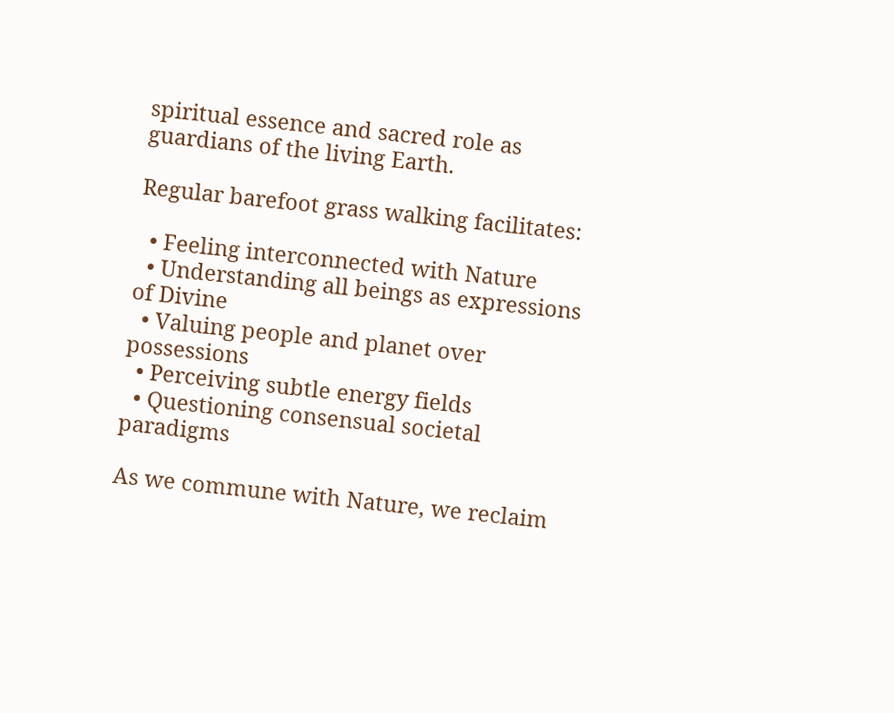spiritual essence and sacred role as guardians of the living Earth.

Regular barefoot grass walking facilitates:

  • Feeling interconnected with Nature
  • Understanding all beings as expressions of Divine
  • Valuing people and planet over possessions
  • Perceiving subtle energy fields
  • Questioning consensual societal paradigms

As we commune with Nature, we reclaim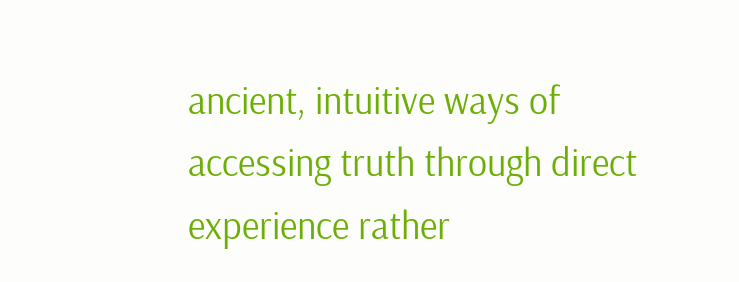ancient, intuitive ways of accessing truth through direct experience rather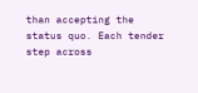than accepting the status quo. Each tender step across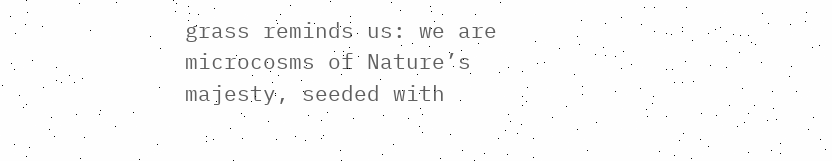grass reminds us: we are microcosms of Nature’s majesty, seeded with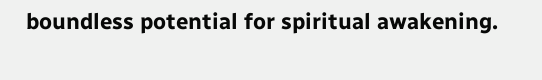boundless potential for spiritual awakening.